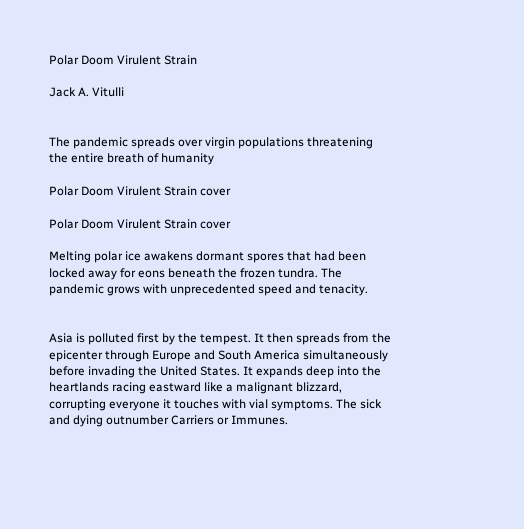Polar Doom Virulent Strain

Jack A. Vitulli


The pandemic spreads over virgin populations threatening the entire breath of humanity

Polar Doom Virulent Strain cover

Polar Doom Virulent Strain cover

Melting polar ice awakens dormant spores that had been locked away for eons beneath the frozen tundra. The pandemic grows with unprecedented speed and tenacity.


Asia is polluted first by the tempest. It then spreads from the epicenter through Europe and South America simultaneously before invading the United States. It expands deep into the heartlands racing eastward like a malignant blizzard, corrupting everyone it touches with vial symptoms. The sick and dying outnumber Carriers or Immunes.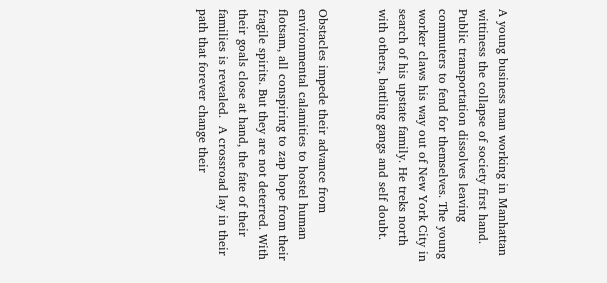A young business man working in Manhattan wittiness the collapse of society first hand. Public transportation dissolves leaving commuters to fend for themselves. The young worker claws his way out of New York City in search of his upstate family. He treks north with others, battling gangs and self doubt.


Obstacles impede their advance from environmental calamities to hostel human flotsam, all conspiring to zap hope from their fragile spirits. But they are not deterred. With their goals close at hand, the fate of their families is revealed.  A crossroad lay in their path that forever change their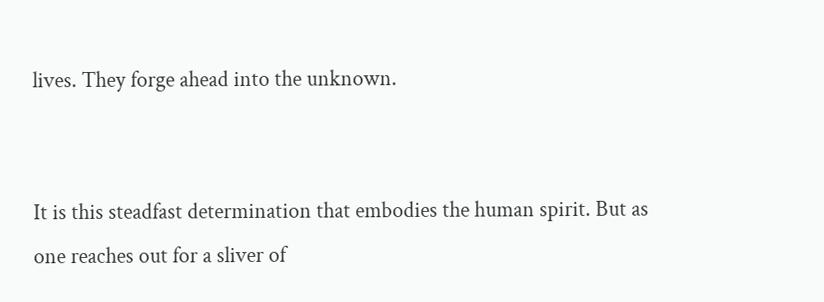lives. They forge ahead into the unknown.


It is this steadfast determination that embodies the human spirit. But as one reaches out for a sliver of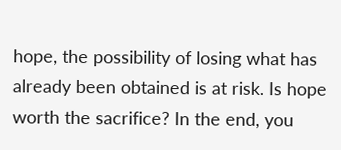hope, the possibility of losing what has already been obtained is at risk. Is hope worth the sacrifice? In the end, you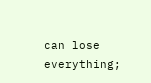can lose everything;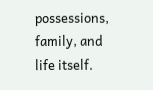possessions, family, and life itself.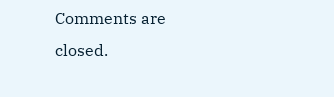Comments are closed.